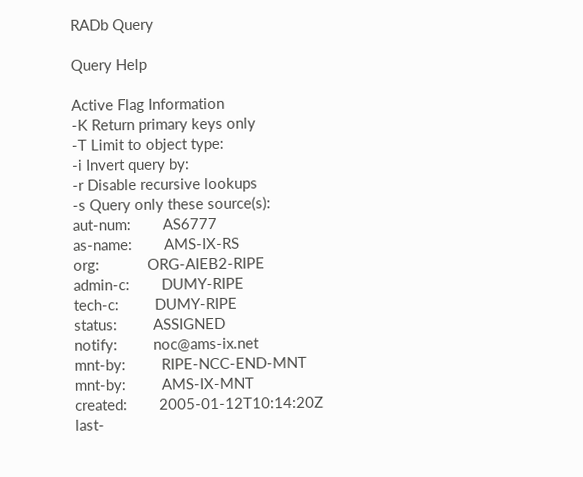RADb Query

Query Help

Active Flag Information
-K Return primary keys only
-T Limit to object type:
-i Invert query by:
-r Disable recursive lookups
-s Query only these source(s):
aut-num:        AS6777
as-name:        AMS-IX-RS
org:            ORG-AIEB2-RIPE
admin-c:        DUMY-RIPE
tech-c:         DUMY-RIPE
status:         ASSIGNED
notify:         noc@ams-ix.net
mnt-by:         RIPE-NCC-END-MNT
mnt-by:         AMS-IX-MNT
created:        2005-01-12T10:14:20Z
last-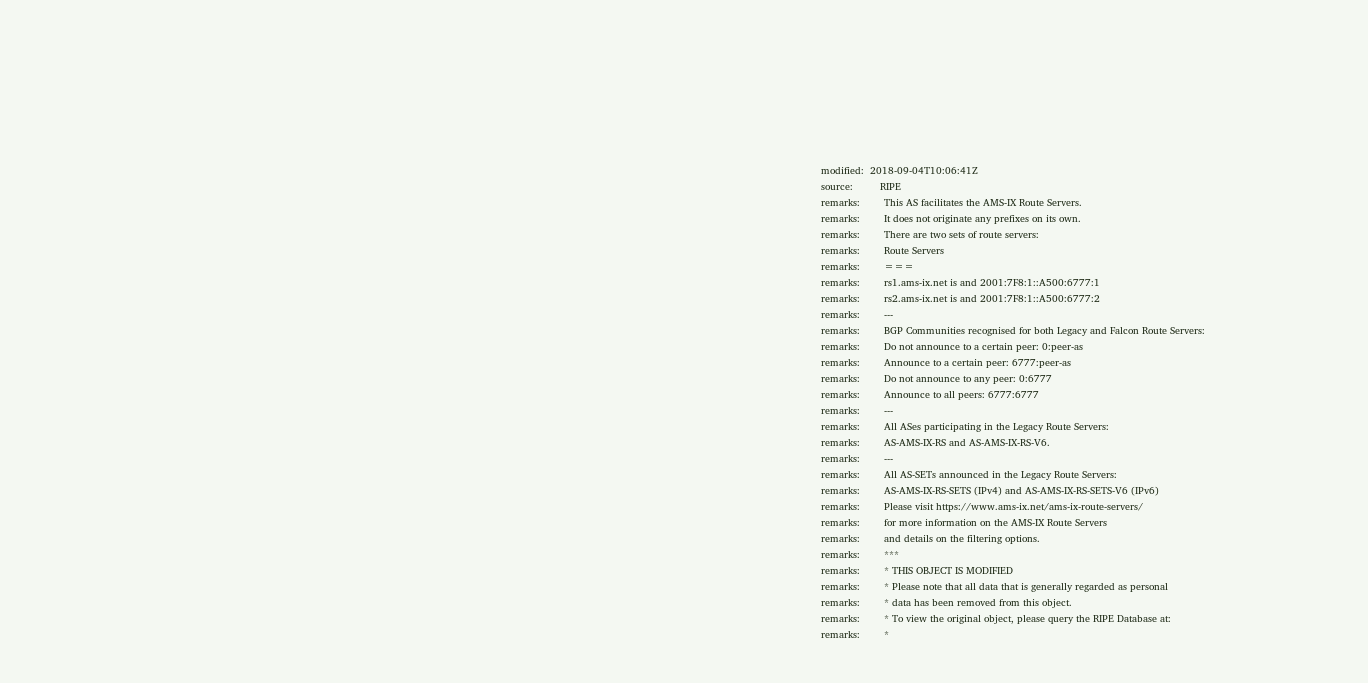modified:  2018-09-04T10:06:41Z
source:         RIPE
remarks:        This AS facilitates the AMS-IX Route Servers.
remarks:        It does not originate any prefixes on its own.
remarks:        There are two sets of route servers:
remarks:        Route Servers
remarks:        ===
remarks:        rs1.ams-ix.net is and 2001:7F8:1::A500:6777:1
remarks:        rs2.ams-ix.net is and 2001:7F8:1::A500:6777:2
remarks:        ---
remarks:        BGP Communities recognised for both Legacy and Falcon Route Servers:
remarks:        Do not announce to a certain peer: 0:peer-as
remarks:        Announce to a certain peer: 6777:peer-as
remarks:        Do not announce to any peer: 0:6777
remarks:        Announce to all peers: 6777:6777
remarks:        ---
remarks:        All ASes participating in the Legacy Route Servers:
remarks:        AS-AMS-IX-RS and AS-AMS-IX-RS-V6.
remarks:        ---
remarks:        All AS-SETs announced in the Legacy Route Servers:
remarks:        AS-AMS-IX-RS-SETS (IPv4) and AS-AMS-IX-RS-SETS-V6 (IPv6)
remarks:        Please visit https://www.ams-ix.net/ams-ix-route-servers/
remarks:        for more information on the AMS-IX Route Servers
remarks:        and details on the filtering options.
remarks:        ***
remarks:        * THIS OBJECT IS MODIFIED
remarks:        * Please note that all data that is generally regarded as personal
remarks:        * data has been removed from this object.
remarks:        * To view the original object, please query the RIPE Database at:
remarks:        *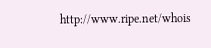http://www.ripe.net/whois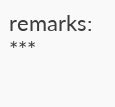remarks:        ***